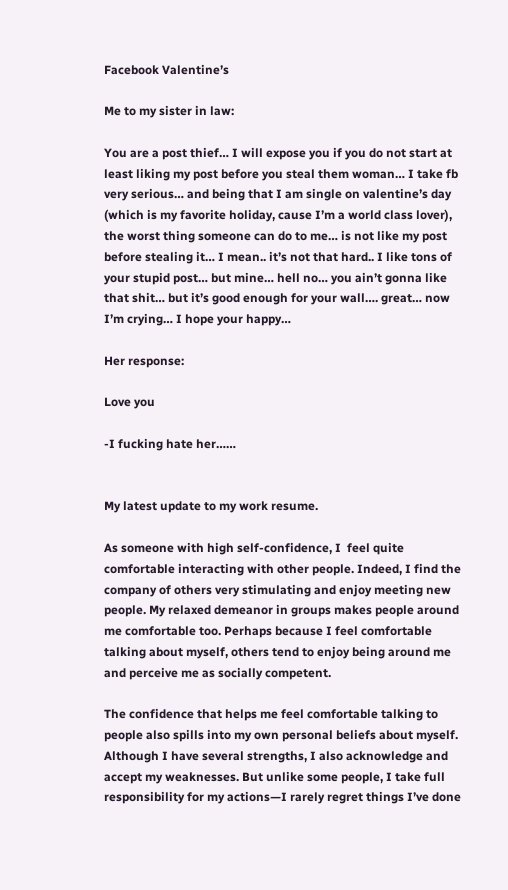Facebook Valentine’s

Me to my sister in law:

You are a post thief… I will expose you if you do not start at least liking my post before you steal them woman… I take fb very serious… and being that I am single on valentine’s day (which is my favorite holiday, cause I’m a world class lover), the worst thing someone can do to me… is not like my post before stealing it… I mean.. it’s not that hard.. I like tons of your stupid post… but mine… hell no… you ain’t gonna like that shit… but it’s good enough for your wall…. great… now I’m crying… I hope your happy…

Her response:

Love you

-I fucking hate her……


My latest update to my work resume.

As someone with high self-confidence, I  feel quite comfortable interacting with other people. Indeed, I find the company of others very stimulating and enjoy meeting new people. My relaxed demeanor in groups makes people around me comfortable too. Perhaps because I feel comfortable talking about myself, others tend to enjoy being around me and perceive me as socially competent.

The confidence that helps me feel comfortable talking to people also spills into my own personal beliefs about myself. Although I have several strengths, I also acknowledge and accept my weaknesses. But unlike some people, I take full responsibility for my actions—I rarely regret things I’ve done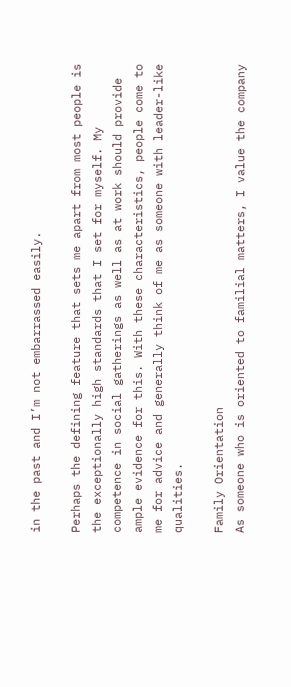in the past and I’m not embarrassed easily.

Perhaps the defining feature that sets me apart from most people is the exceptionally high standards that I set for myself. My competence in social gatherings as well as at work should provide ample evidence for this. With these characteristics, people come to me for advice and generally think of me as someone with leader-like qualities.

Family Orientation
As someone who is oriented to familial matters, I value the company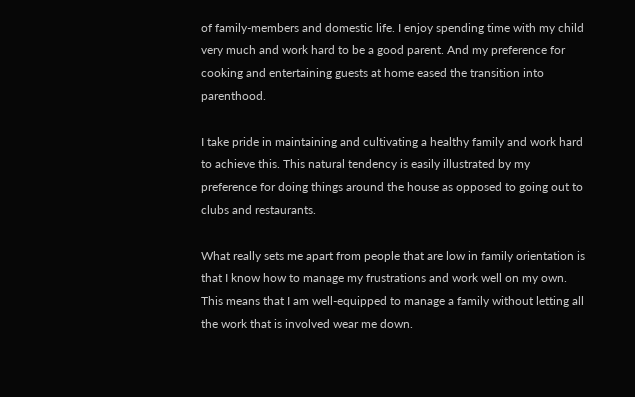of family-members and domestic life. I enjoy spending time with my child very much and work hard to be a good parent. And my preference for cooking and entertaining guests at home eased the transition into parenthood.

I take pride in maintaining and cultivating a healthy family and work hard to achieve this. This natural tendency is easily illustrated by my preference for doing things around the house as opposed to going out to clubs and restaurants.

What really sets me apart from people that are low in family orientation is that I know how to manage my frustrations and work well on my own. This means that I am well-equipped to manage a family without letting all the work that is involved wear me down.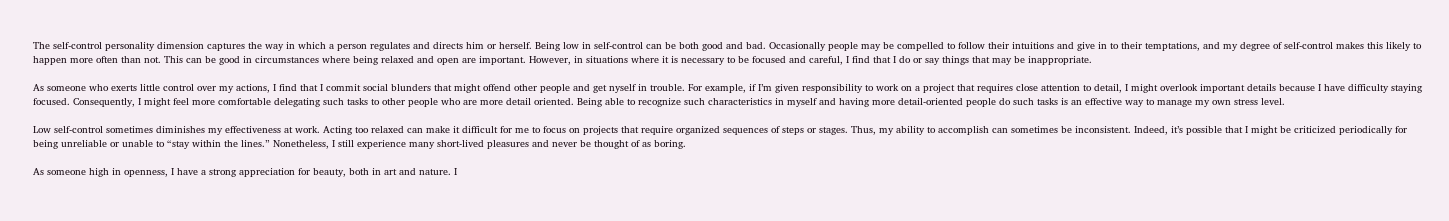The self-control personality dimension captures the way in which a person regulates and directs him or herself. Being low in self-control can be both good and bad. Occasionally people may be compelled to follow their intuitions and give in to their temptations, and my degree of self-control makes this likely to happen more often than not. This can be good in circumstances where being relaxed and open are important. However, in situations where it is necessary to be focused and careful, I find that I do or say things that may be inappropriate.

As someone who exerts little control over my actions, I find that I commit social blunders that might offend other people and get nyself in trouble. For example, if I’m given responsibility to work on a project that requires close attention to detail, I might overlook important details because I have difficulty staying focused. Consequently, I might feel more comfortable delegating such tasks to other people who are more detail oriented. Being able to recognize such characteristics in myself and having more detail-oriented people do such tasks is an effective way to manage my own stress level.

Low self-control sometimes diminishes my effectiveness at work. Acting too relaxed can make it difficult for me to focus on projects that require organized sequences of steps or stages. Thus, my ability to accomplish can sometimes be inconsistent. Indeed, it’s possible that I might be criticized periodically for being unreliable or unable to “stay within the lines.” Nonetheless, I still experience many short-lived pleasures and never be thought of as boring.

As someone high in openness, I have a strong appreciation for beauty, both in art and nature. I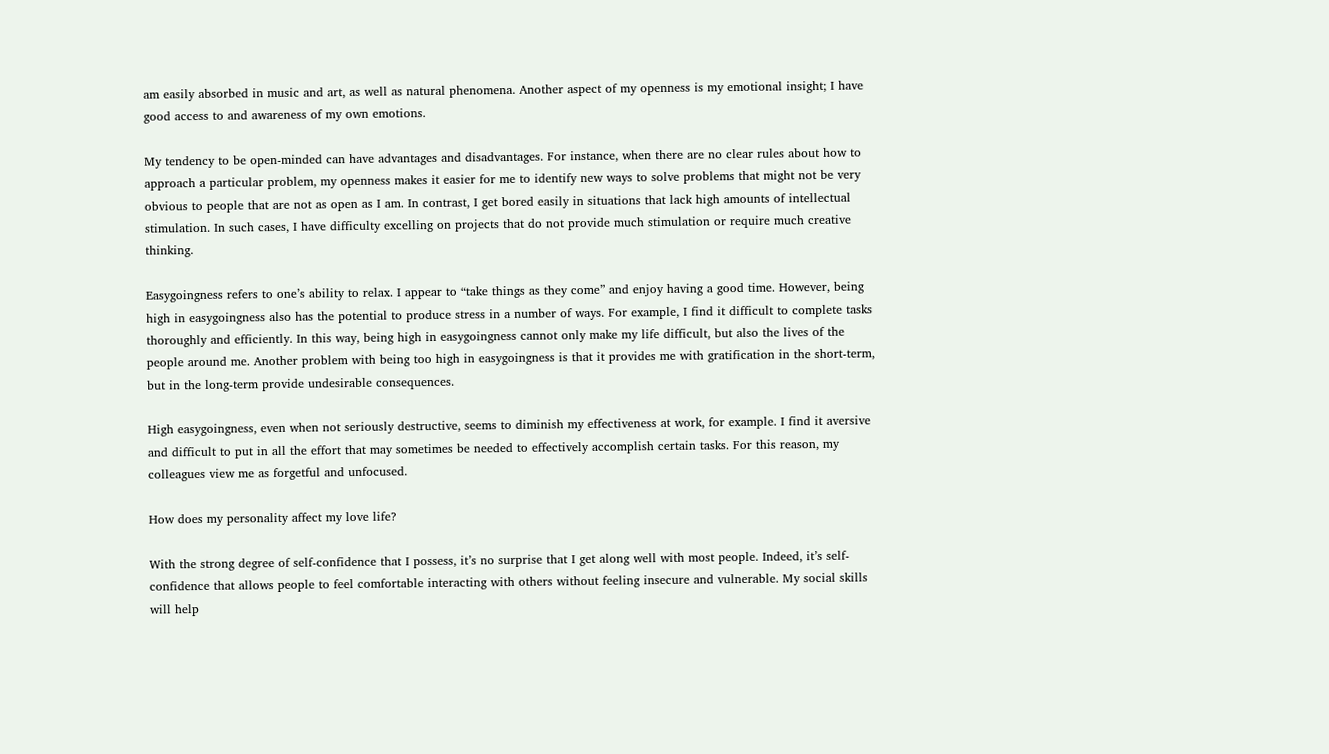am easily absorbed in music and art, as well as natural phenomena. Another aspect of my openness is my emotional insight; I have good access to and awareness of my own emotions.

My tendency to be open-minded can have advantages and disadvantages. For instance, when there are no clear rules about how to approach a particular problem, my openness makes it easier for me to identify new ways to solve problems that might not be very obvious to people that are not as open as I am. In contrast, I get bored easily in situations that lack high amounts of intellectual stimulation. In such cases, I have difficulty excelling on projects that do not provide much stimulation or require much creative thinking.

Easygoingness refers to one’s ability to relax. I appear to “take things as they come” and enjoy having a good time. However, being high in easygoingness also has the potential to produce stress in a number of ways. For example, I find it difficult to complete tasks thoroughly and efficiently. In this way, being high in easygoingness cannot only make my life difficult, but also the lives of the people around me. Another problem with being too high in easygoingness is that it provides me with gratification in the short-term, but in the long-term provide undesirable consequences.

High easygoingness, even when not seriously destructive, seems to diminish my effectiveness at work, for example. I find it aversive and difficult to put in all the effort that may sometimes be needed to effectively accomplish certain tasks. For this reason, my colleagues view me as forgetful and unfocused.

How does my personality affect my love life?

With the strong degree of self-confidence that I possess, it’s no surprise that I get along well with most people. Indeed, it’s self-confidence that allows people to feel comfortable interacting with others without feeling insecure and vulnerable. My social skills will help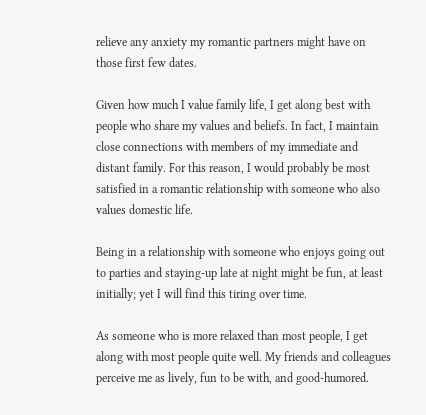relieve any anxiety my romantic partners might have on those first few dates.

Given how much I value family life, I get along best with people who share my values and beliefs. In fact, I maintain close connections with members of my immediate and distant family. For this reason, I would probably be most satisfied in a romantic relationship with someone who also values domestic life.

Being in a relationship with someone who enjoys going out to parties and staying-up late at night might be fun, at least initially; yet I will find this tiring over time.

As someone who is more relaxed than most people, I get along with most people quite well. My friends and colleagues perceive me as lively, fun to be with, and good-humored.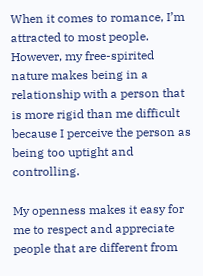When it comes to romance, I’m attracted to most people. However, my free-spirited nature makes being in a relationship with a person that is more rigid than me difficult because I perceive the person as being too uptight and controlling.

My openness makes it easy for me to respect and appreciate people that are different from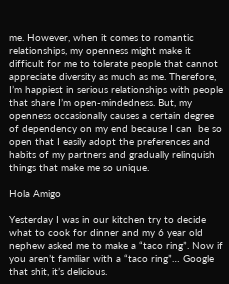me. However, when it comes to romantic relationships, my openness might make it difficult for me to tolerate people that cannot appreciate diversity as much as me. Therefore, I’m happiest in serious relationships with people that share I’m open-mindedness. But, my openness occasionally causes a certain degree of dependency on my end because I can  be so open that I easily adopt the preferences and habits of my partners and gradually relinquish things that make me so unique.

Hola Amigo

Yesterday I was in our kitchen try to decide what to cook for dinner and my 6 year old nephew asked me to make a “taco ring”. Now if you aren’t familiar with a “taco ring”… Google that shit, it’s delicious.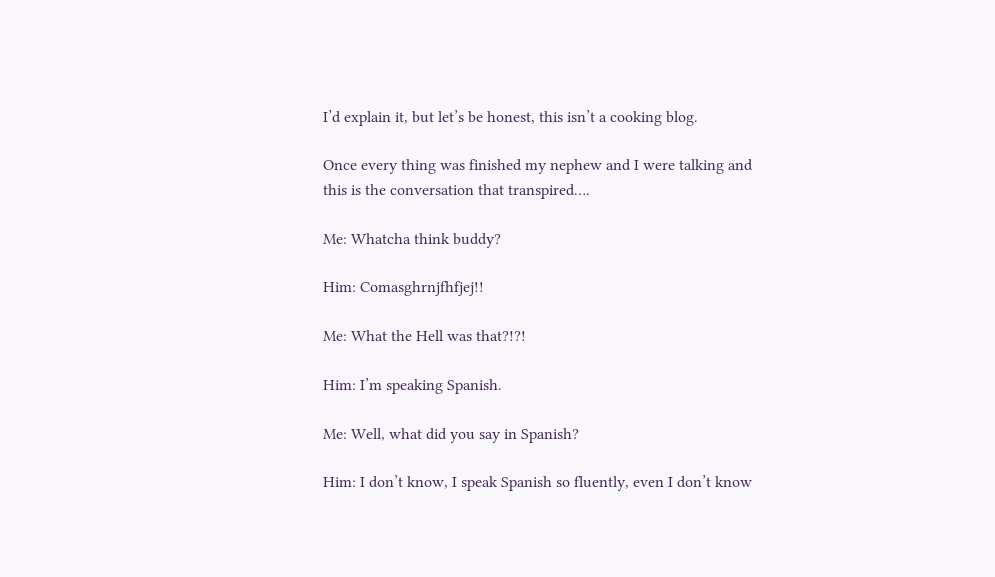I’d explain it, but let’s be honest, this isn’t a cooking blog.

Once every thing was finished my nephew and I were talking and this is the conversation that transpired….

Me: Whatcha think buddy?

Him: Comasghrnjfhfjej!!

Me: What the Hell was that?!?!

Him: I’m speaking Spanish.

Me: Well, what did you say in Spanish?

Him: I don’t know, I speak Spanish so fluently, even I don’t know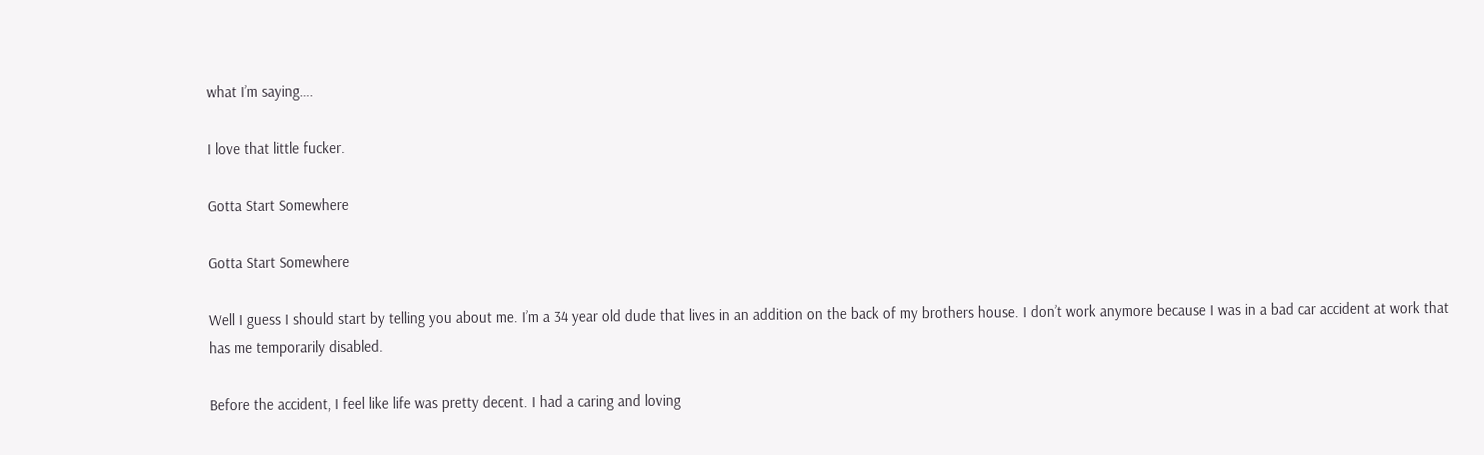what I’m saying….

I love that little fucker.

Gotta Start Somewhere

Gotta Start Somewhere

Well I guess I should start by telling you about me. I’m a 34 year old dude that lives in an addition on the back of my brothers house. I don’t work anymore because I was in a bad car accident at work that has me temporarily disabled.

Before the accident, I feel like life was pretty decent. I had a caring and loving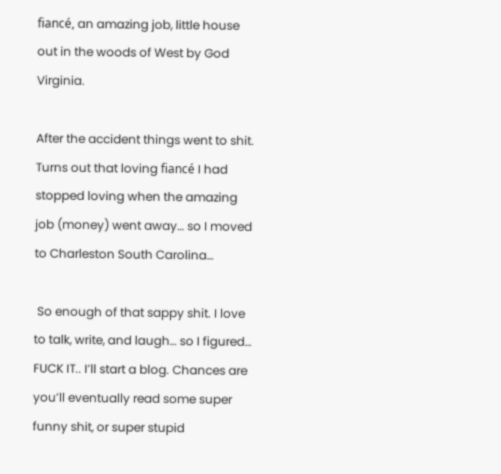fiancé, an amazing job, little house out in the woods of West by God Virginia.

After the accident things went to shit. Turns out that loving fiancé I had stopped loving when the amazing job (money) went away… so I moved to Charleston South Carolina…

 So enough of that sappy shit. I love to talk, write, and laugh… so I figured… FUCK IT.. I’ll start a blog. Chances are you’ll eventually read some super funny shit, or super stupid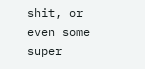shit, or even some super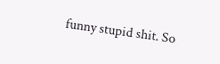funny stupid shit. So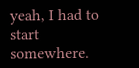yeah, I had to start somewhere.